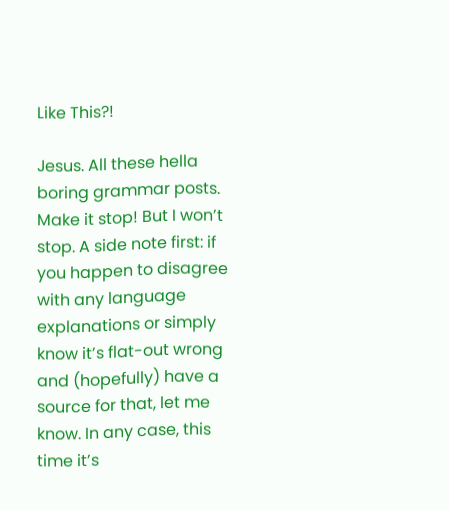Like This?!

Jesus. All these hella boring grammar posts. Make it stop! But I won’t stop. A side note first: if you happen to disagree with any language explanations or simply know it’s flat-out wrong and (hopefully) have a source for that, let me know. In any case, this time it’s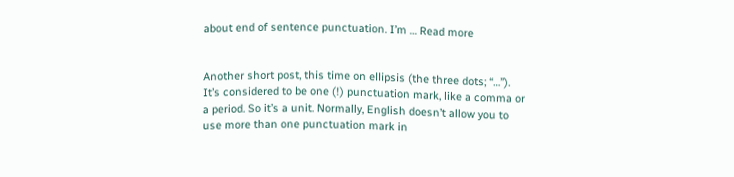about end of sentence punctuation. I’m … Read more


Another short post, this time on ellipsis (the three dots; “…”). It’s considered to be one (!) punctuation mark, like a comma or a period. So it’s a unit. Normally, English doesn’t allow you to use more than one punctuation mark in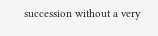succession without a very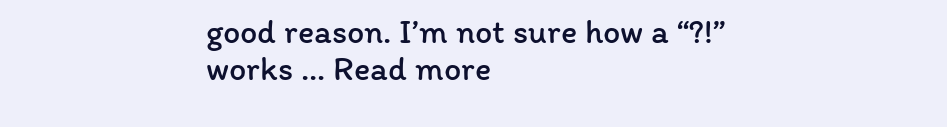good reason. I’m not sure how a “?!” works … Read more